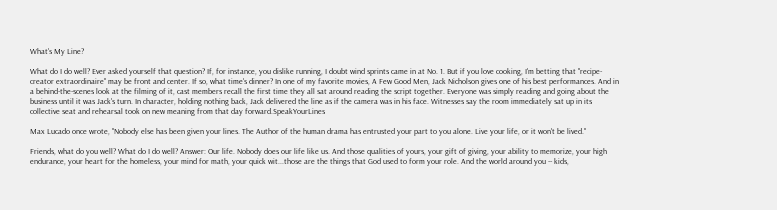What's My Line?

What do I do well? Ever asked yourself that question? If, for instance, you dislike running, I doubt wind sprints came in at No. 1. But if you love cooking, I'm betting that "recipe-creator extraordinaire" may be front and center. If so, what time's dinner? In one of my favorite movies, A Few Good Men, Jack Nicholson gives one of his best performances. And in a behind-the-scenes look at the filming of it, cast members recall the first time they all sat around reading the script together. Everyone was simply reading and going about the business until it was Jack's turn. In character, holding nothing back, Jack delivered the line as if the camera was in his face. Witnesses say the room immediately sat up in its collective seat and rehearsal took on new meaning from that day forward.SpeakYourLines

Max Lucado once wrote, "Nobody else has been given your lines. The Author of the human drama has entrusted your part to you alone. Live your life, or it won't be lived."

Friends, what do you well? What do I do well? Answer: Our life. Nobody does our life like us. And those qualities of yours, your gift of giving, your ability to memorize, your high endurance, your heart for the homeless, your mind for math, your quick wit...those are the things that God used to form your role. And the world around you -- kids,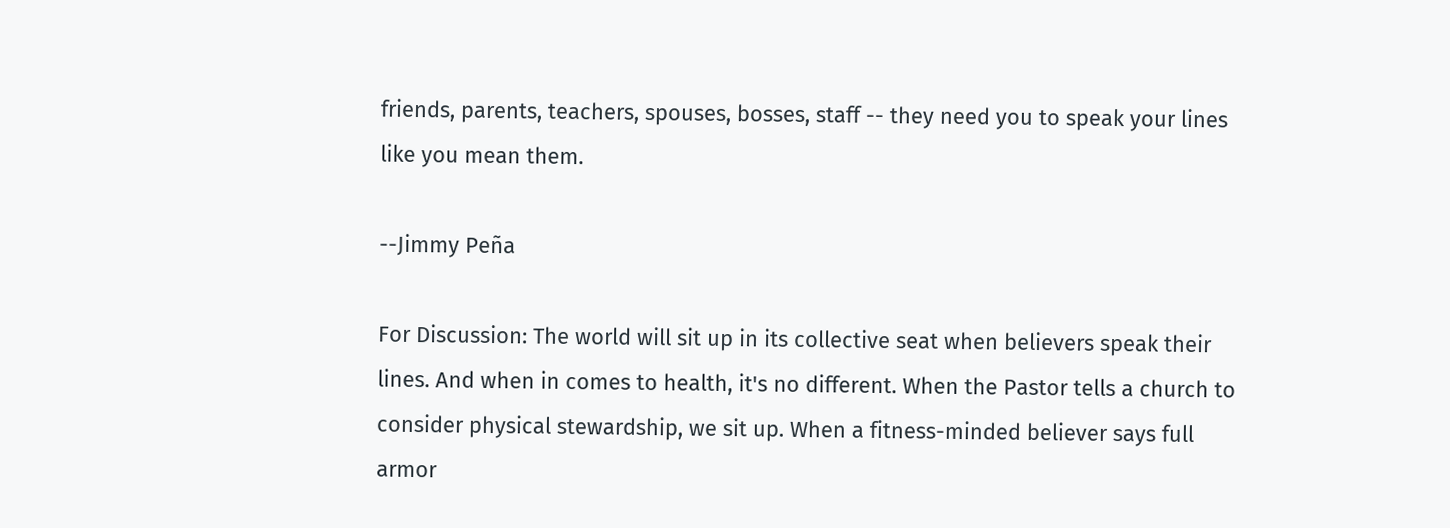friends, parents, teachers, spouses, bosses, staff -- they need you to speak your lines like you mean them.

--Jimmy Peña

For Discussion: The world will sit up in its collective seat when believers speak their lines. And when in comes to health, it's no different. When the Pastor tells a church to consider physical stewardship, we sit up. When a fitness-minded believer says full armor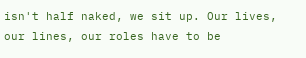isn't half naked, we sit up. Our lives, our lines, our roles have to be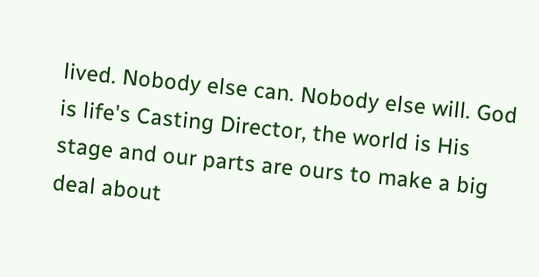lived. Nobody else can. Nobody else will. God is life's Casting Director, the world is His stage and our parts are ours to make a big deal about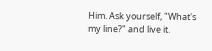Him. Ask yourself, "What's my line?" and live it.